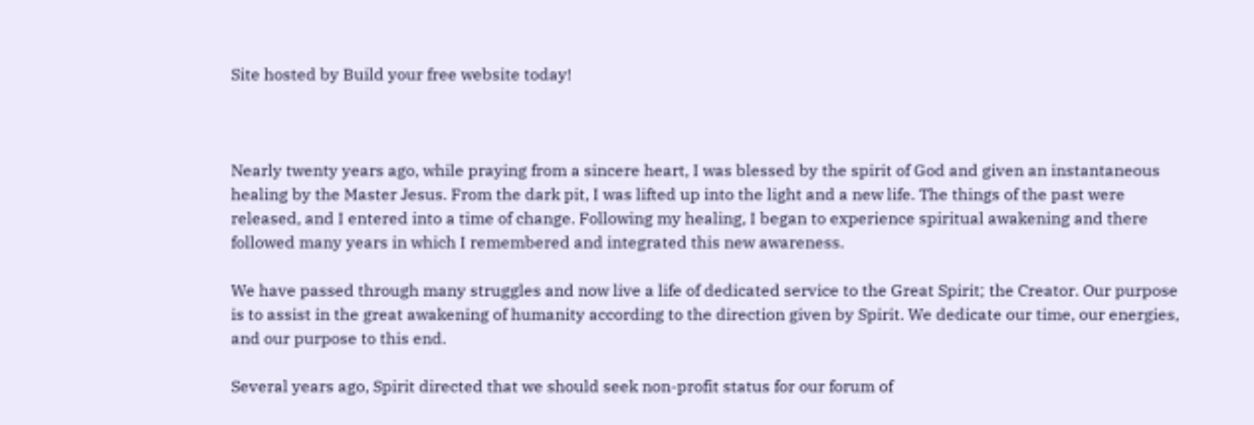Site hosted by Build your free website today!



Nearly twenty years ago, while praying from a sincere heart, I was blessed by the spirit of God and given an instantaneous healing by the Master Jesus. From the dark pit, I was lifted up into the light and a new life. The things of the past were released, and I entered into a time of change. Following my healing, I began to experience spiritual awakening and there followed many years in which I remembered and integrated this new awareness.

We have passed through many struggles and now live a life of dedicated service to the Great Spirit; the Creator. Our purpose is to assist in the great awakening of humanity according to the direction given by Spirit. We dedicate our time, our energies, and our purpose to this end.

Several years ago, Spirit directed that we should seek non-profit status for our forum of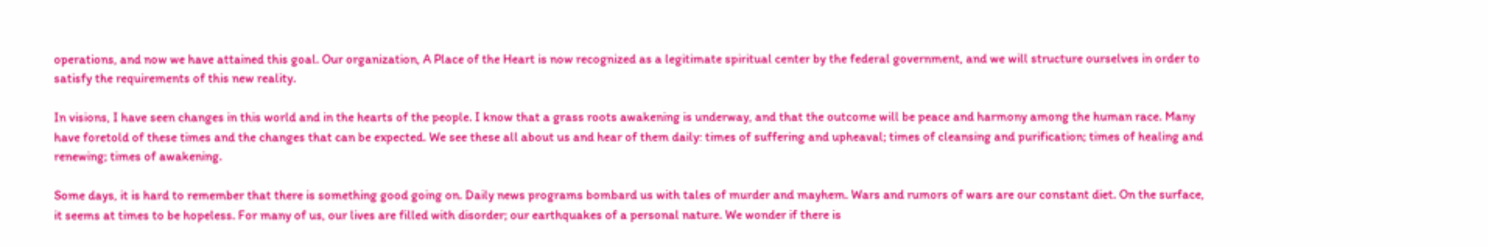operations, and now we have attained this goal. Our organization, A Place of the Heart is now recognized as a legitimate spiritual center by the federal government, and we will structure ourselves in order to satisfy the requirements of this new reality.

In visions, I have seen changes in this world and in the hearts of the people. I know that a grass roots awakening is underway, and that the outcome will be peace and harmony among the human race. Many have foretold of these times and the changes that can be expected. We see these all about us and hear of them daily: times of suffering and upheaval; times of cleansing and purification; times of healing and renewing; times of awakening.

Some days, it is hard to remember that there is something good going on. Daily news programs bombard us with tales of murder and mayhem. Wars and rumors of wars are our constant diet. On the surface, it seems at times to be hopeless. For many of us, our lives are filled with disorder; our earthquakes of a personal nature. We wonder if there is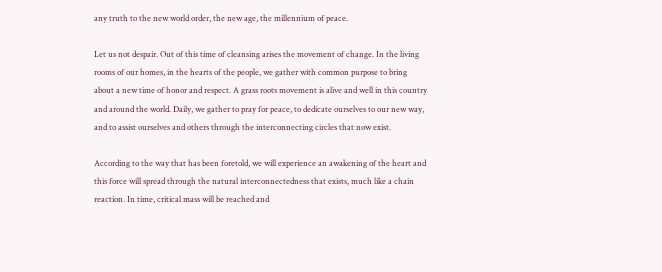any truth to the new world order, the new age, the millennium of peace.

Let us not despair. Out of this time of cleansing arises the movement of change. In the living rooms of our homes, in the hearts of the people, we gather with common purpose to bring about a new time of honor and respect. A grass roots movement is alive and well in this country and around the world. Daily, we gather to pray for peace, to dedicate ourselves to our new way, and to assist ourselves and others through the interconnecting circles that now exist.

According to the way that has been foretold, we will experience an awakening of the heart and this force will spread through the natural interconnectedness that exists, much like a chain reaction. In time, critical mass will be reached and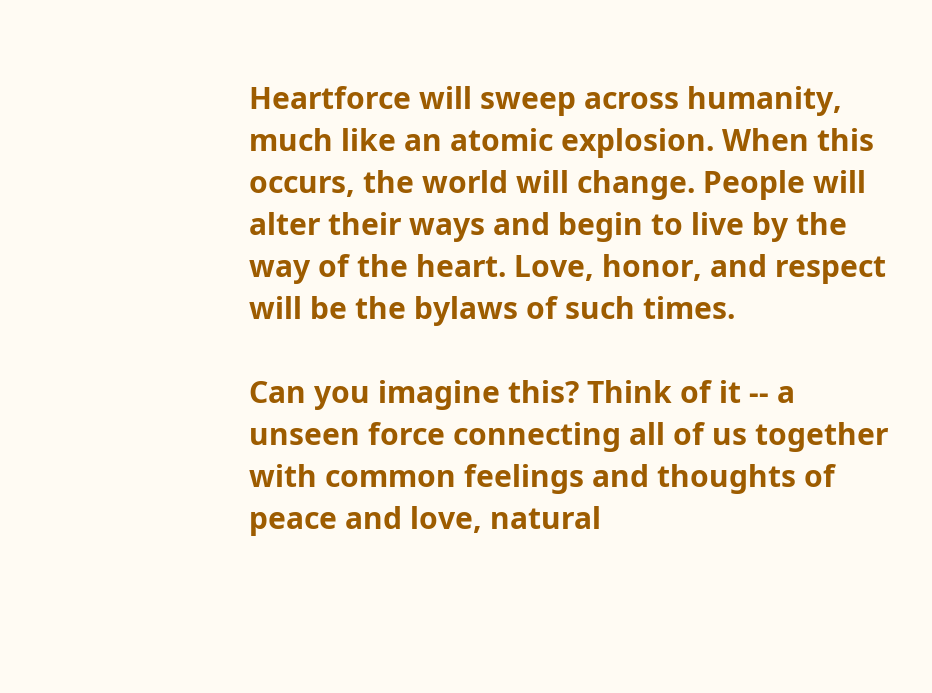Heartforce will sweep across humanity, much like an atomic explosion. When this occurs, the world will change. People will alter their ways and begin to live by the way of the heart. Love, honor, and respect will be the bylaws of such times.

Can you imagine this? Think of it -- a unseen force connecting all of us together with common feelings and thoughts of peace and love, natural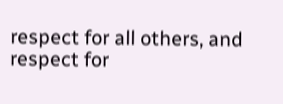respect for all others, and respect for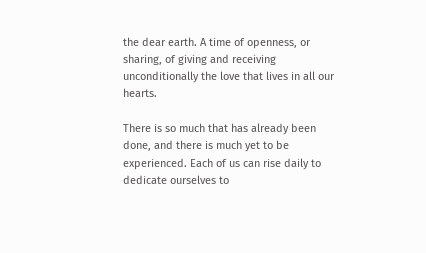the dear earth. A time of openness, or sharing, of giving and receiving unconditionally the love that lives in all our hearts.

There is so much that has already been done, and there is much yet to be experienced. Each of us can rise daily to dedicate ourselves to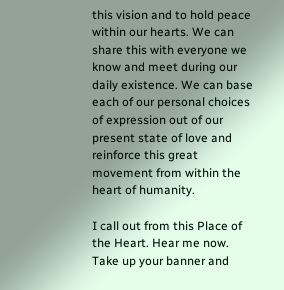this vision and to hold peace within our hearts. We can share this with everyone we know and meet during our daily existence. We can base each of our personal choices of expression out of our present state of love and reinforce this great movement from within the heart of humanity.

I call out from this Place of the Heart. Hear me now. Take up your banner and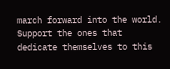march forward into the world. Support the ones that dedicate themselves to this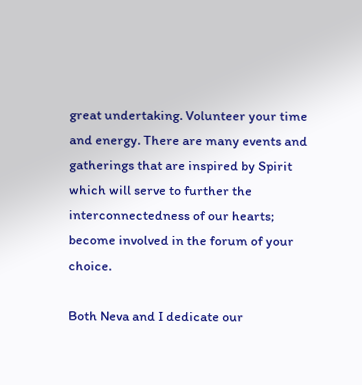great undertaking. Volunteer your time and energy. There are many events and gatherings that are inspired by Spirit which will serve to further the interconnectedness of our hearts; become involved in the forum of your choice.

Both Neva and I dedicate our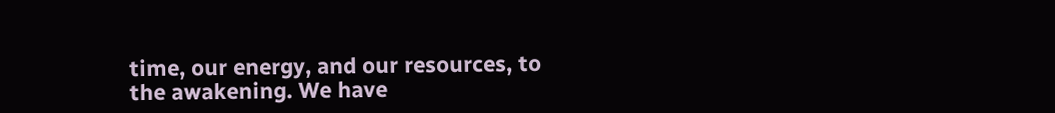time, our energy, and our resources, to the awakening. We have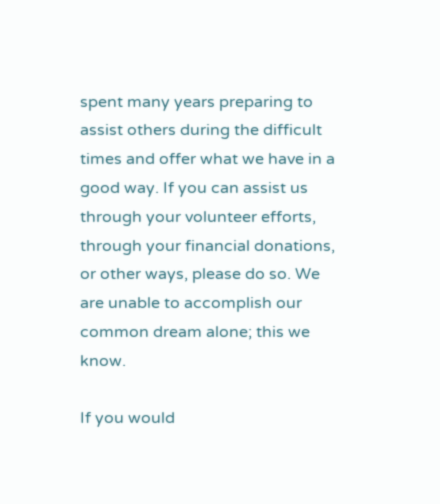spent many years preparing to assist others during the difficult times and offer what we have in a good way. If you can assist us through your volunteer efforts, through your financial donations, or other ways, please do so. We are unable to accomplish our common dream alone; this we know.

If you would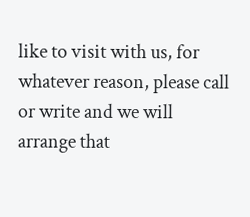like to visit with us, for whatever reason, please call or write and we will arrange that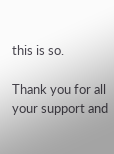this is so.

Thank you for all your support and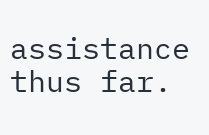assistance thus far.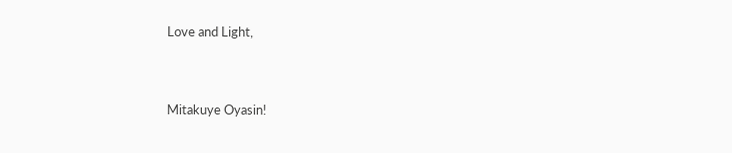Love and Light,


Mitakuye Oyasin!